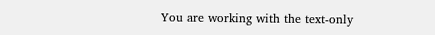You are working with the text-only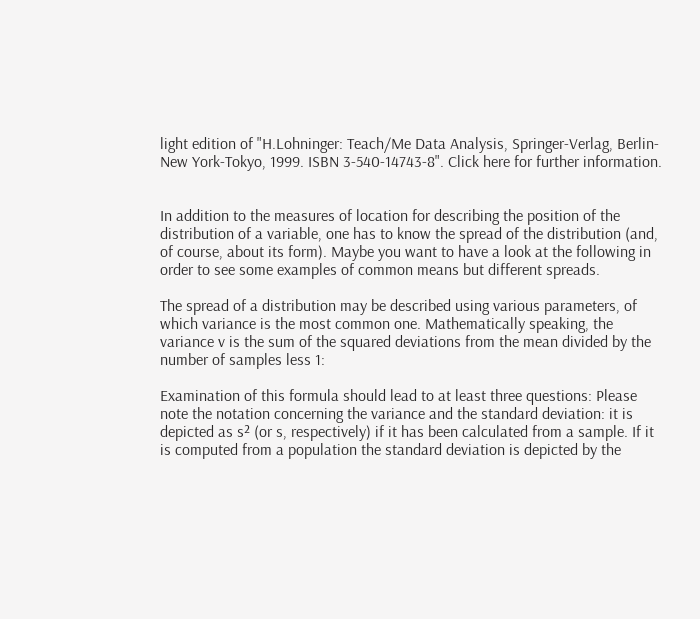light edition of "H.Lohninger: Teach/Me Data Analysis, Springer-Verlag, Berlin-New York-Tokyo, 1999. ISBN 3-540-14743-8". Click here for further information.


In addition to the measures of location for describing the position of the distribution of a variable, one has to know the spread of the distribution (and, of course, about its form). Maybe you want to have a look at the following in order to see some examples of common means but different spreads.

The spread of a distribution may be described using various parameters, of which variance is the most common one. Mathematically speaking, the variance v is the sum of the squared deviations from the mean divided by the number of samples less 1:

Examination of this formula should lead to at least three questions: Please note the notation concerning the variance and the standard deviation: it is depicted as s² (or s, respectively) if it has been calculated from a sample. If it is computed from a population the standard deviation is depicted by the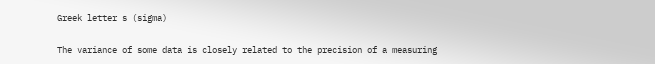Greek letter s (sigma)

The variance of some data is closely related to the precision of a measuring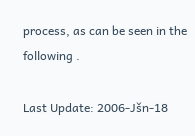process, as can be seen in the following .

Last Update: 2006-Jšn-18